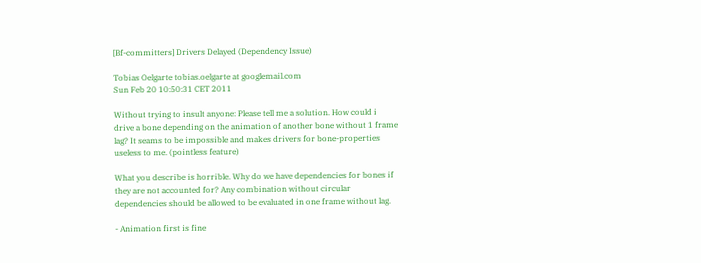[Bf-committers] Drivers Delayed (Dependency Issue)

Tobias Oelgarte tobias.oelgarte at googlemail.com
Sun Feb 20 10:50:31 CET 2011

Without trying to insult anyone: Please tell me a solution. How could i
drive a bone depending on the animation of another bone without 1 frame
lag? It seams to be impossible and makes drivers for bone-properties
useless to me. (pointless feature)

What you describe is horrible. Why do we have dependencies for bones if
they are not accounted for? Any combination without circular
dependencies should be allowed to be evaluated in one frame without lag.

- Animation first is fine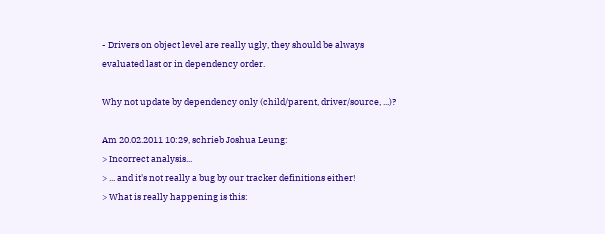- Drivers on object level are really ugly, they should be always
evaluated last or in dependency order.

Why not update by dependency only (child/parent, driver/source, ...)?

Am 20.02.2011 10:29, schrieb Joshua Leung:
> Incorrect analysis...
> ... and it's not really a bug by our tracker definitions either!
> What is really happening is this: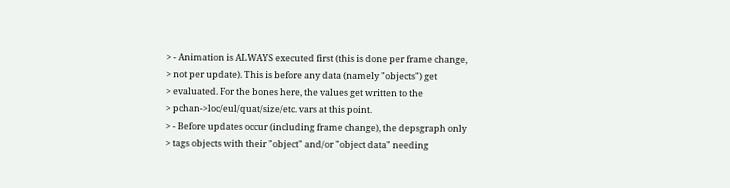> - Animation is ALWAYS executed first (this is done per frame change,
> not per update). This is before any data (namely "objects") get
> evaluated. For the bones here, the values get written to the
> pchan->loc/eul/quat/size/etc. vars at this point.
> - Before updates occur (including frame change), the depsgraph only
> tags objects with their "object" and/or "object data" needing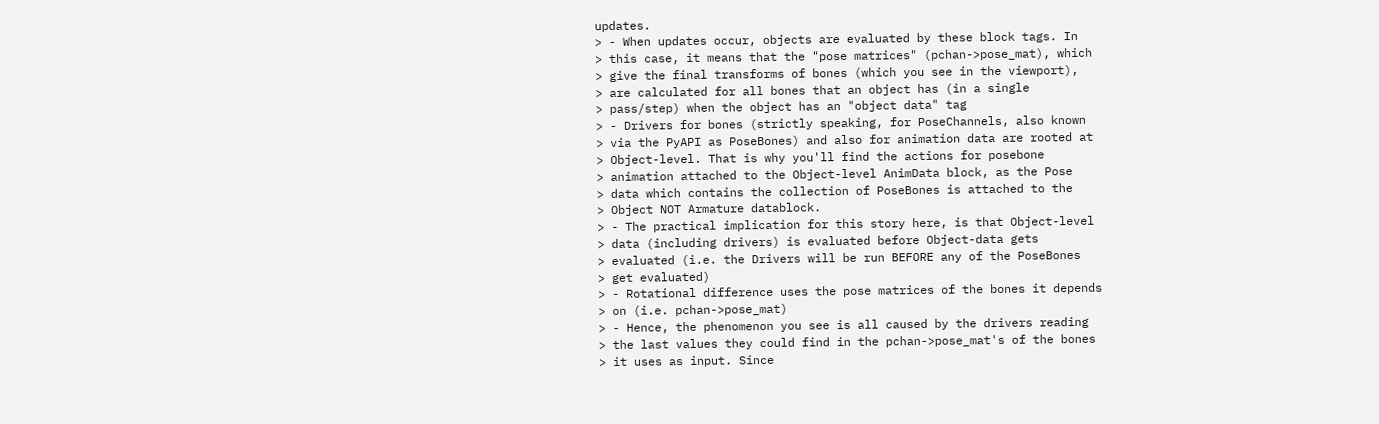updates.
> - When updates occur, objects are evaluated by these block tags. In
> this case, it means that the "pose matrices" (pchan->pose_mat), which
> give the final transforms of bones (which you see in the viewport),
> are calculated for all bones that an object has (in a single
> pass/step) when the object has an "object data" tag
> - Drivers for bones (strictly speaking, for PoseChannels, also known
> via the PyAPI as PoseBones) and also for animation data are rooted at
> Object-level. That is why you'll find the actions for posebone
> animation attached to the Object-level AnimData block, as the Pose
> data which contains the collection of PoseBones is attached to the
> Object NOT Armature datablock.
> - The practical implication for this story here, is that Object-level
> data (including drivers) is evaluated before Object-data gets
> evaluated (i.e. the Drivers will be run BEFORE any of the PoseBones
> get evaluated)
> - Rotational difference uses the pose matrices of the bones it depends
> on (i.e. pchan->pose_mat)
> - Hence, the phenomenon you see is all caused by the drivers reading
> the last values they could find in the pchan->pose_mat's of the bones
> it uses as input. Since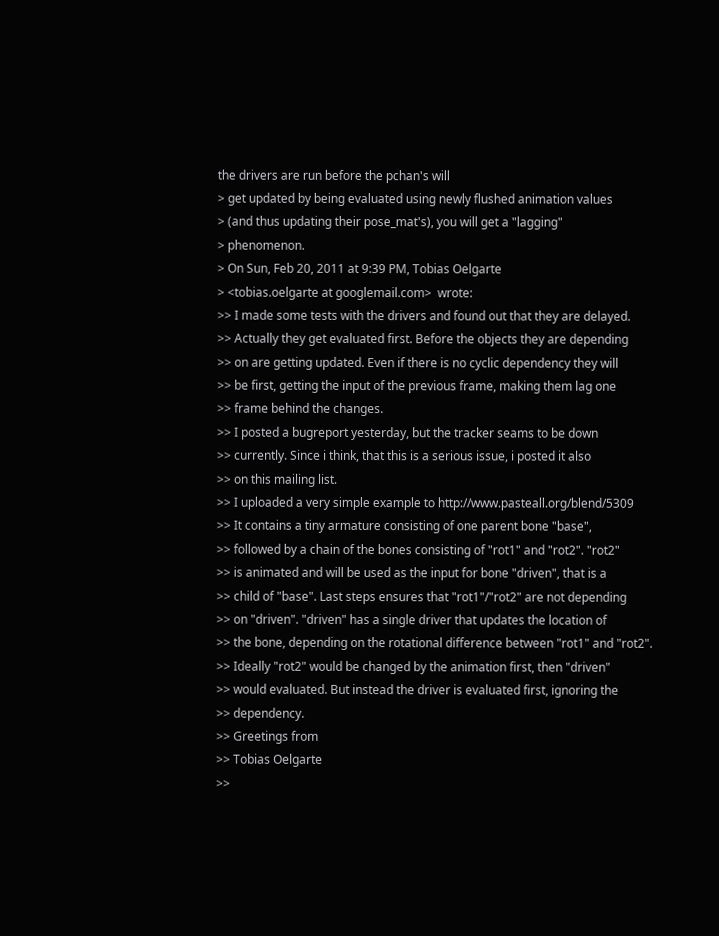the drivers are run before the pchan's will
> get updated by being evaluated using newly flushed animation values
> (and thus updating their pose_mat's), you will get a "lagging"
> phenomenon.
> On Sun, Feb 20, 2011 at 9:39 PM, Tobias Oelgarte
> <tobias.oelgarte at googlemail.com>  wrote:
>> I made some tests with the drivers and found out that they are delayed.
>> Actually they get evaluated first. Before the objects they are depending
>> on are getting updated. Even if there is no cyclic dependency they will
>> be first, getting the input of the previous frame, making them lag one
>> frame behind the changes.
>> I posted a bugreport yesterday, but the tracker seams to be down
>> currently. Since i think, that this is a serious issue, i posted it also
>> on this mailing list.
>> I uploaded a very simple example to http://www.pasteall.org/blend/5309
>> It contains a tiny armature consisting of one parent bone "base",
>> followed by a chain of the bones consisting of "rot1" and "rot2". "rot2"
>> is animated and will be used as the input for bone "driven", that is a
>> child of "base". Last steps ensures that "rot1"/"rot2" are not depending
>> on "driven". "driven" has a single driver that updates the location of
>> the bone, depending on the rotational difference between "rot1" and "rot2".
>> Ideally "rot2" would be changed by the animation first, then "driven"
>> would evaluated. But instead the driver is evaluated first, ignoring the
>> dependency.
>> Greetings from
>> Tobias Oelgarte
>>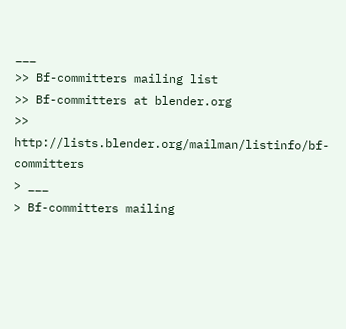___
>> Bf-committers mailing list
>> Bf-committers at blender.org
>> http://lists.blender.org/mailman/listinfo/bf-committers
> ___
> Bf-committers mailing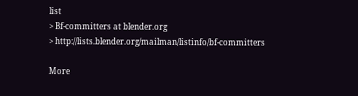list
> Bf-committers at blender.org
> http://lists.blender.org/mailman/listinfo/bf-committers

More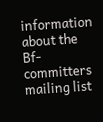information about the Bf-committers mailing list